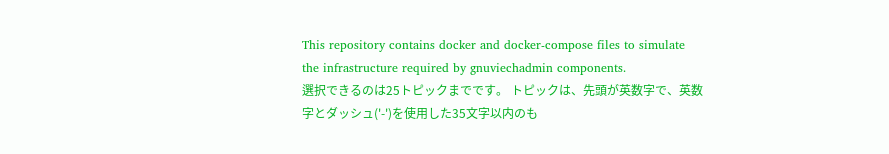This repository contains docker and docker-compose files to simulate the infrastructure required by gnuviechadmin components.
選択できるのは25トピックまでです。 トピックは、先頭が英数字で、英数字とダッシュ('-')を使用した35文字以内のも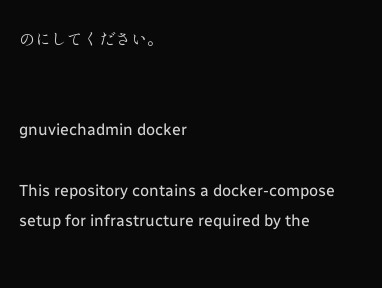のにしてください。


gnuviechadmin docker

This repository contains a docker-compose setup for infrastructure required by the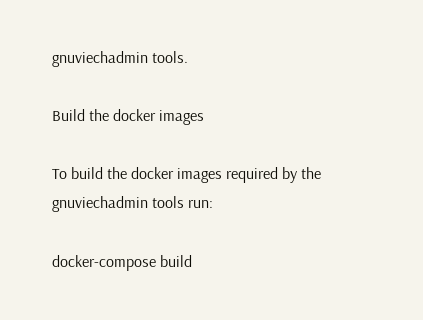gnuviechadmin tools.

Build the docker images

To build the docker images required by the gnuviechadmin tools run:

docker-compose build